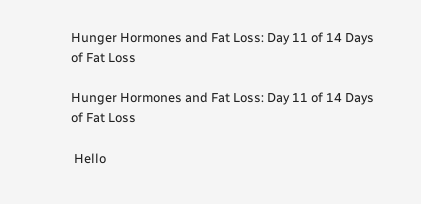Hunger Hormones and Fat Loss: Day 11 of 14 Days of Fat Loss

Hunger Hormones and Fat Loss: Day 11 of 14 Days of Fat Loss

 Hello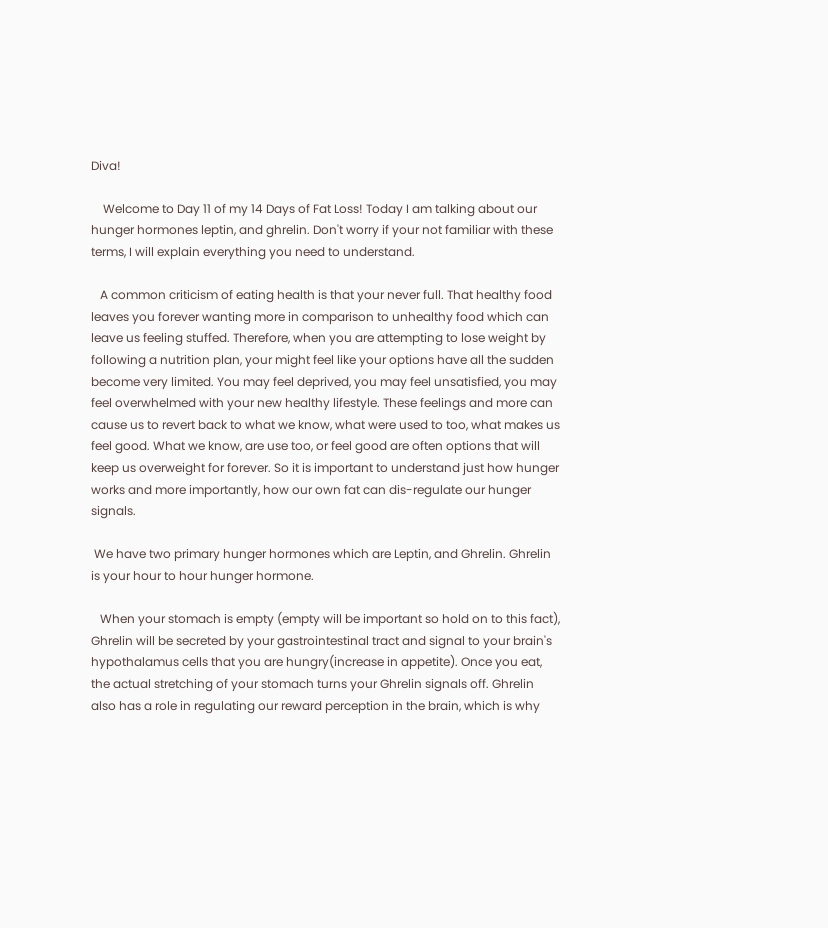Diva!

    Welcome to Day 11 of my 14 Days of Fat Loss! Today I am talking about our hunger hormones leptin, and ghrelin. Don't worry if your not familiar with these terms, I will explain everything you need to understand.

   A common criticism of eating health is that your never full. That healthy food leaves you forever wanting more in comparison to unhealthy food which can leave us feeling stuffed. Therefore, when you are attempting to lose weight by following a nutrition plan, your might feel like your options have all the sudden become very limited. You may feel deprived, you may feel unsatisfied, you may feel overwhelmed with your new healthy lifestyle. These feelings and more can cause us to revert back to what we know, what were used to too, what makes us feel good. What we know, are use too, or feel good are often options that will keep us overweight for forever. So it is important to understand just how hunger works and more importantly, how our own fat can dis-regulate our hunger signals.

 We have two primary hunger hormones which are Leptin, and Ghrelin. Ghrelin is your hour to hour hunger hormone.

   When your stomach is empty (empty will be important so hold on to this fact), Ghrelin will be secreted by your gastrointestinal tract and signal to your brain's hypothalamus cells that you are hungry(increase in appetite). Once you eat, the actual stretching of your stomach turns your Ghrelin signals off. Ghrelin also has a role in regulating our reward perception in the brain, which is why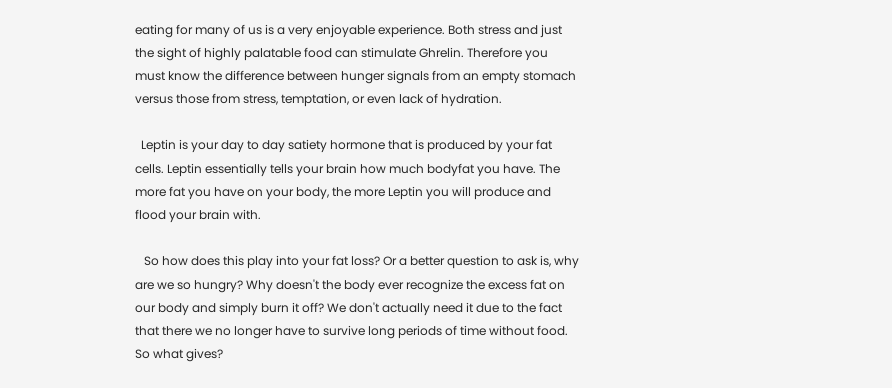eating for many of us is a very enjoyable experience. Both stress and just the sight of highly palatable food can stimulate Ghrelin. Therefore you must know the difference between hunger signals from an empty stomach versus those from stress, temptation, or even lack of hydration.

  Leptin is your day to day satiety hormone that is produced by your fat cells. Leptin essentially tells your brain how much bodyfat you have. The more fat you have on your body, the more Leptin you will produce and flood your brain with.

   So how does this play into your fat loss? Or a better question to ask is, why are we so hungry? Why doesn't the body ever recognize the excess fat on our body and simply burn it off? We don't actually need it due to the fact that there we no longer have to survive long periods of time without food. So what gives?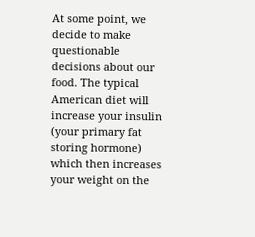At some point, we decide to make questionable decisions about our food. The typical American diet will increase your insulin (your primary fat storing hormone) which then increases your weight on the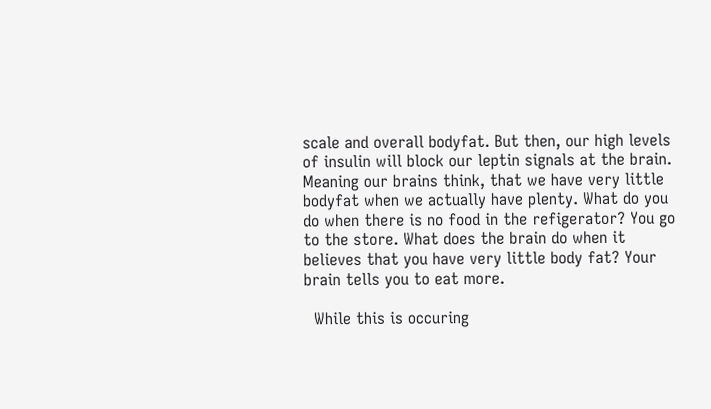scale and overall bodyfat. But then, our high levels of insulin will block our leptin signals at the brain. Meaning our brains think, that we have very little bodyfat when we actually have plenty. What do you do when there is no food in the refigerator? You go to the store. What does the brain do when it believes that you have very little body fat? Your brain tells you to eat more.

  While this is occuring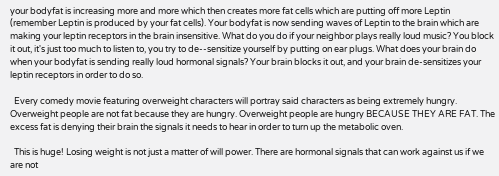your bodyfat is increasing more and more which then creates more fat cells which are putting off more Leptin (remember Leptin is produced by your fat cells). Your bodyfat is now sending waves of Leptin to the brain which are making your leptin receptors in the brain insensitive. What do you do if your neighbor plays really loud music? You block it out, it's just too much to listen to, you try to de--sensitize yourself by putting on ear plugs. What does your brain do when your bodyfat is sending really loud hormonal signals? Your brain blocks it out, and your brain de-sensitizes your leptin receptors in order to do so.

  Every comedy movie featuring overweight characters will portray said characters as being extremely hungry. Overweight people are not fat because they are hungry. Overweight people are hungry BECAUSE THEY ARE FAT. The excess fat is denying their brain the signals it needs to hear in order to turn up the metabolic oven.

  This is huge! Losing weight is not just a matter of will power. There are hormonal signals that can work against us if we are not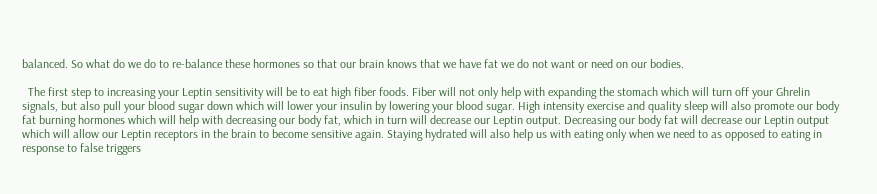balanced. So what do we do to re-balance these hormones so that our brain knows that we have fat we do not want or need on our bodies.

  The first step to increasing your Leptin sensitivity will be to eat high fiber foods. Fiber will not only help with expanding the stomach which will turn off your Ghrelin signals, but also pull your blood sugar down which will lower your insulin by lowering your blood sugar. High intensity exercise and quality sleep will also promote our body fat burning hormones which will help with decreasing our body fat, which in turn will decrease our Leptin output. Decreasing our body fat will decrease our Leptin output which will allow our Leptin receptors in the brain to become sensitive again. Staying hydrated will also help us with eating only when we need to as opposed to eating in response to false triggers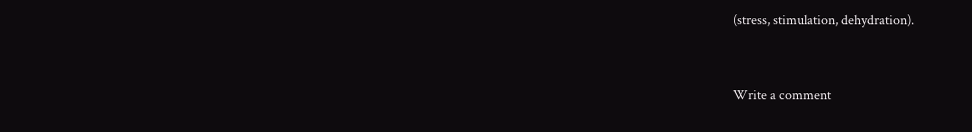(stress, stimulation, dehydration).


Write a comment